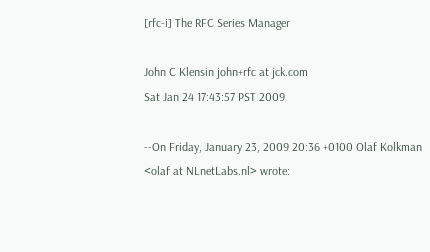[rfc-i] The RFC Series Manager

John C Klensin john+rfc at jck.com
Sat Jan 24 17:43:57 PST 2009

--On Friday, January 23, 2009 20:36 +0100 Olaf Kolkman
<olaf at NLnetLabs.nl> wrote: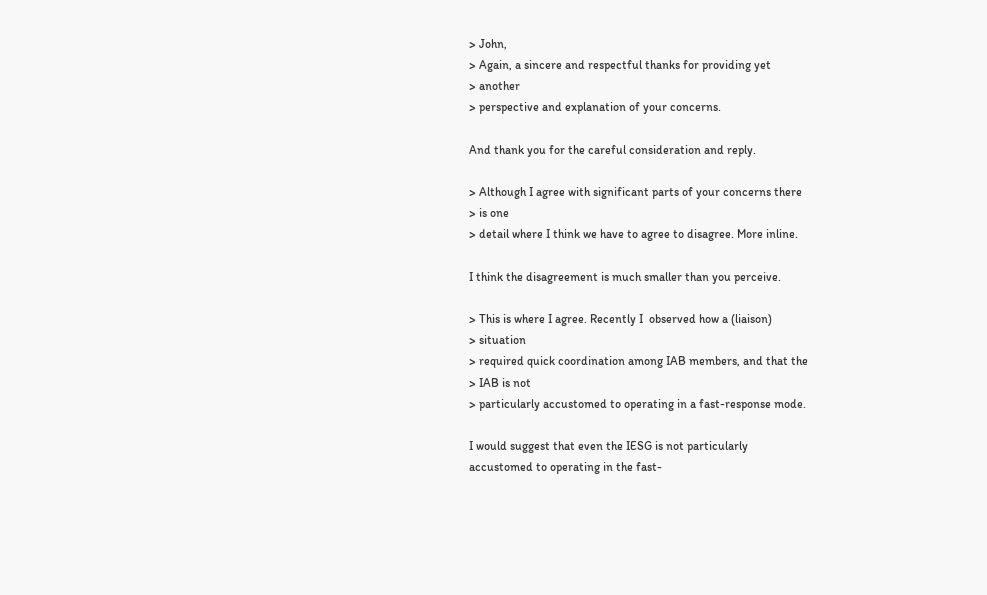> John,
> Again, a sincere and respectful thanks for providing yet
> another
> perspective and explanation of your concerns.

And thank you for the careful consideration and reply.

> Although I agree with significant parts of your concerns there
> is one
> detail where I think we have to agree to disagree. More inline.

I think the disagreement is much smaller than you perceive.

> This is where I agree. Recently I  observed how a (liaison)
> situation
> required quick coordination among IAB members, and that the
> IAB is not
> particularly accustomed to operating in a fast-response mode.

I would suggest that even the IESG is not particularly
accustomed to operating in the fast-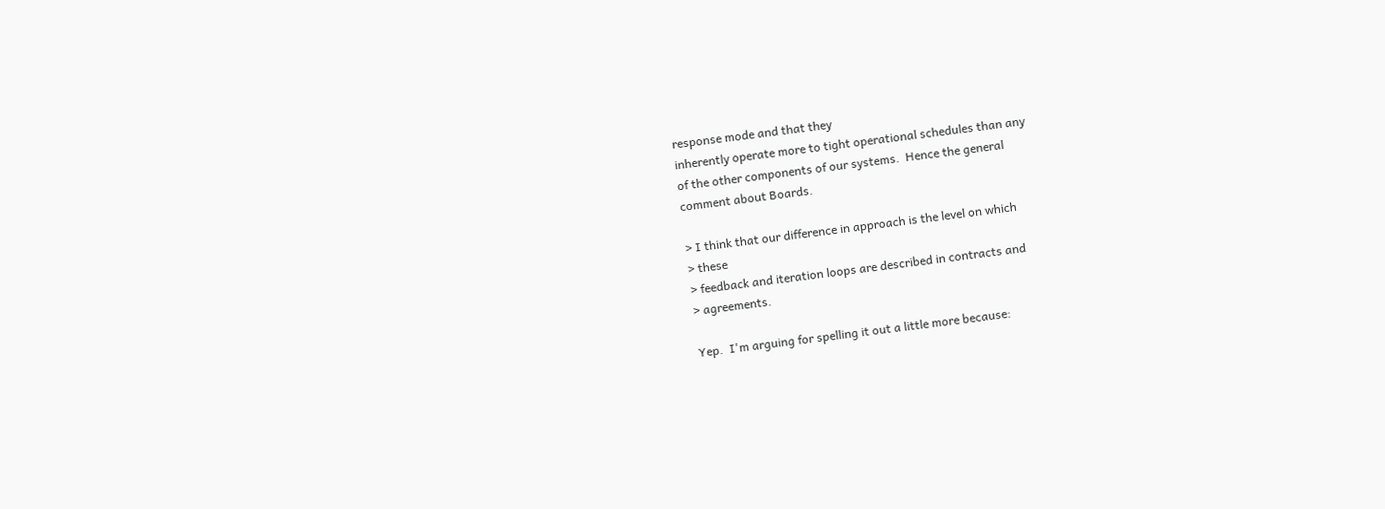response mode and that they
inherently operate more to tight operational schedules than any
of the other components of our systems.  Hence the general
comment about Boards.

> I think that our difference in approach is the level on which
> these
> feedback and iteration loops are described in contracts and
> agreements.

Yep.  I'm arguing for spelling it out a little more because: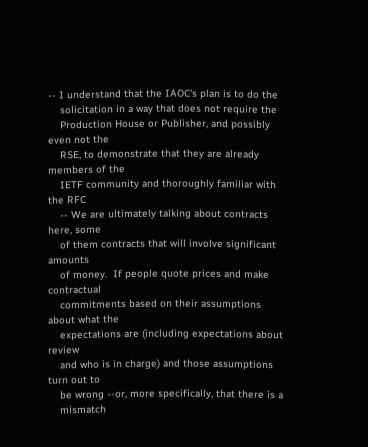-- I understand that the IAOC's plan is to do the
    solicitation in a way that does not require the
    Production House or Publisher, and possibly even not the
    RSE, to demonstrate that they are already members of the
    IETF community and thoroughly familiar with the RFC
    -- We are ultimately talking about contracts here, some
    of them contracts that will involve significant amounts
    of money.  If people quote prices and make contractual
    commitments based on their assumptions about what the
    expectations are (including expectations about review
    and who is in charge) and those assumptions turn out to
    be wrong --or, more specifically, that there is a
    mismatch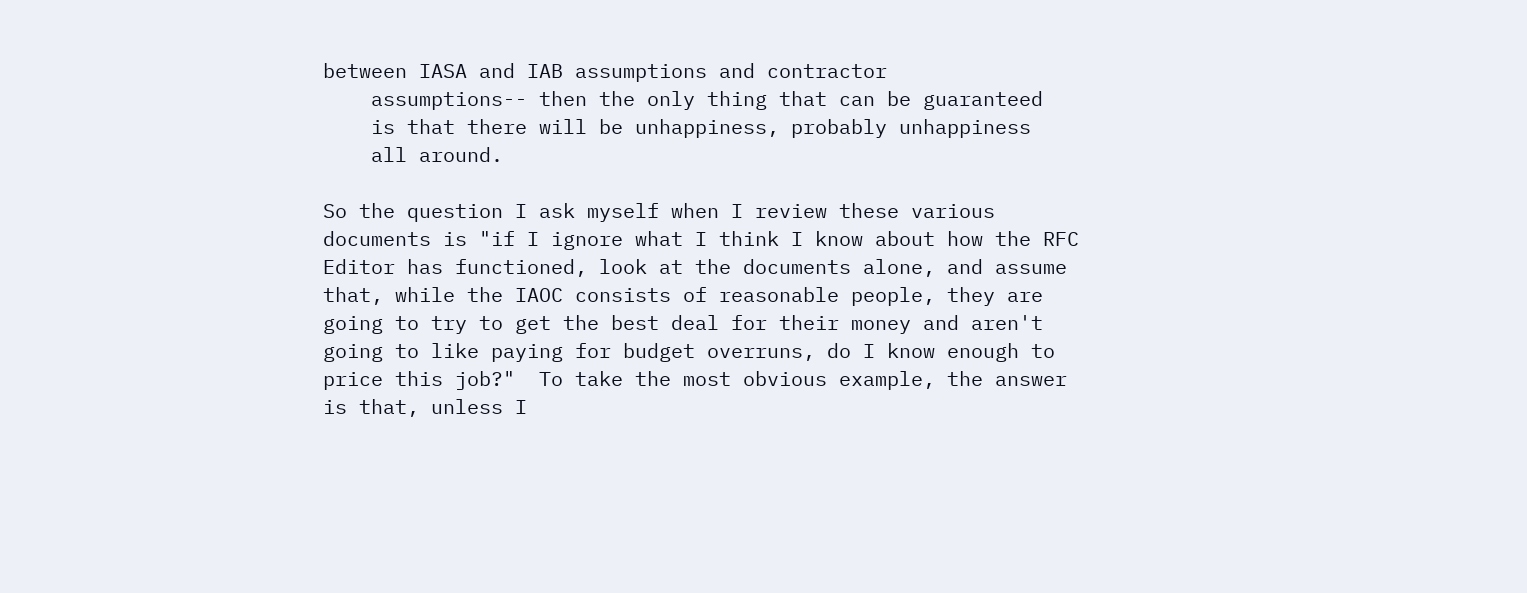between IASA and IAB assumptions and contractor
    assumptions-- then the only thing that can be guaranteed
    is that there will be unhappiness, probably unhappiness
    all around.

So the question I ask myself when I review these various
documents is "if I ignore what I think I know about how the RFC
Editor has functioned, look at the documents alone, and assume
that, while the IAOC consists of reasonable people, they are
going to try to get the best deal for their money and aren't
going to like paying for budget overruns, do I know enough to
price this job?"  To take the most obvious example, the answer
is that, unless I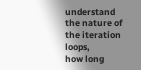understand the nature of the iteration loops,
how long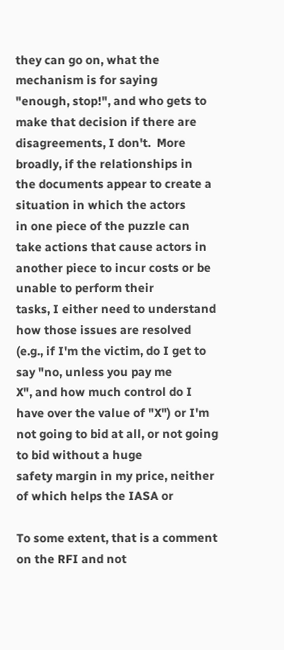they can go on, what the mechanism is for saying
"enough, stop!", and who gets to make that decision if there are
disagreements, I don't.  More broadly, if the relationships in
the documents appear to create a situation in which the actors
in one piece of the puzzle can take actions that cause actors in
another piece to incur costs or be unable to perform their
tasks, I either need to understand how those issues are resolved
(e.g., if I'm the victim, do I get to say "no, unless you pay me
X", and how much control do I have over the value of "X") or I'm
not going to bid at all, or not going to bid without a huge
safety margin in my price, neither of which helps the IASA or

To some extent, that is a comment on the RFI and not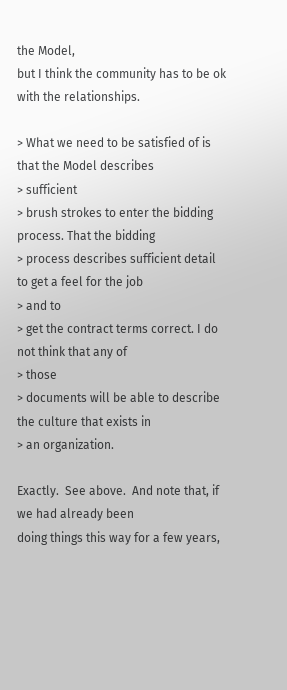the Model,
but I think the community has to be ok with the relationships.

> What we need to be satisfied of is that the Model describes
> sufficient
> brush strokes to enter the bidding process. That the bidding
> process describes sufficient detail to get a feel for the job
> and to
> get the contract terms correct. I do not think that any of
> those
> documents will be able to describe the culture that exists in
> an organization.

Exactly.  See above.  And note that, if we had already been
doing things this way for a few years,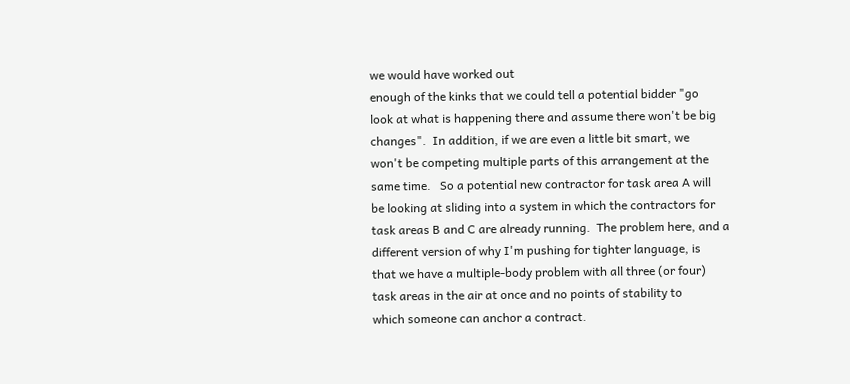we would have worked out
enough of the kinks that we could tell a potential bidder "go
look at what is happening there and assume there won't be big
changes".  In addition, if we are even a little bit smart, we
won't be competing multiple parts of this arrangement at the
same time.   So a potential new contractor for task area A will
be looking at sliding into a system in which the contractors for
task areas B and C are already running.  The problem here, and a
different version of why I'm pushing for tighter language, is
that we have a multiple-body problem with all three (or four)
task areas in the air at once and no points of stability to
which someone can anchor a contract.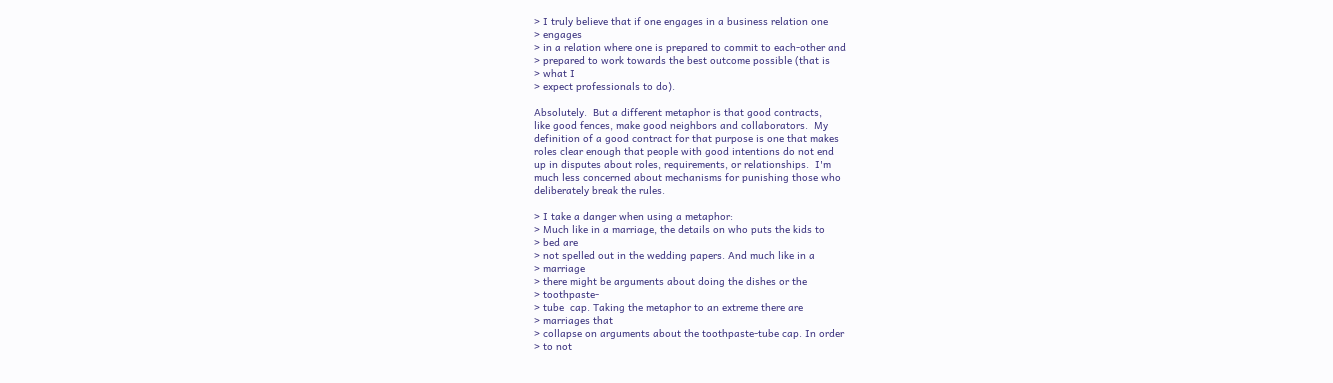> I truly believe that if one engages in a business relation one
> engages
> in a relation where one is prepared to commit to each-other and
> prepared to work towards the best outcome possible (that is
> what I
> expect professionals to do).

Absolutely.  But a different metaphor is that good contracts,
like good fences, make good neighbors and collaborators.  My
definition of a good contract for that purpose is one that makes
roles clear enough that people with good intentions do not end
up in disputes about roles, requirements, or relationships.  I'm
much less concerned about mechanisms for punishing those who
deliberately break the rules.

> I take a danger when using a metaphor:
> Much like in a marriage, the details on who puts the kids to
> bed are
> not spelled out in the wedding papers. And much like in a
> marriage
> there might be arguments about doing the dishes or the
> toothpaste-
> tube  cap. Taking the metaphor to an extreme there are
> marriages that
> collapse on arguments about the toothpaste-tube cap. In order
> to not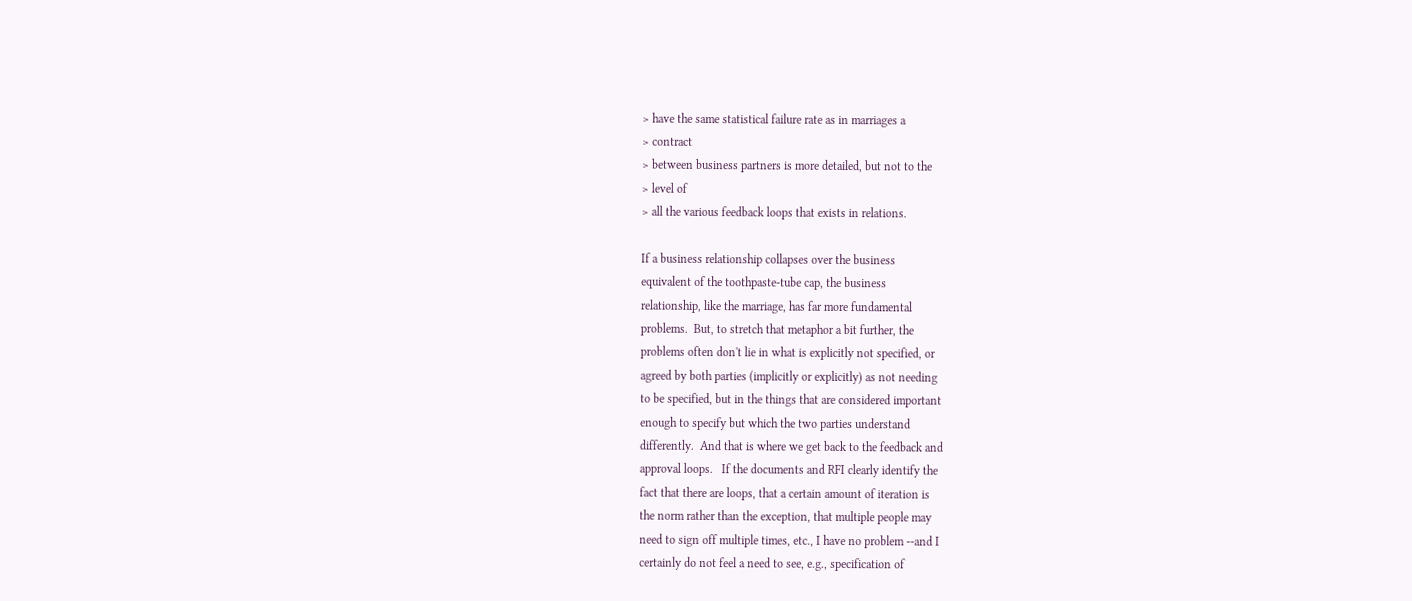> have the same statistical failure rate as in marriages a
> contract
> between business partners is more detailed, but not to the
> level of
> all the various feedback loops that exists in relations.

If a business relationship collapses over the business
equivalent of the toothpaste-tube cap, the business
relationship, like the marriage, has far more fundamental
problems.  But, to stretch that metaphor a bit further, the
problems often don't lie in what is explicitly not specified, or
agreed by both parties (implicitly or explicitly) as not needing
to be specified, but in the things that are considered important
enough to specify but which the two parties understand
differently.  And that is where we get back to the feedback and
approval loops.   If the documents and RFI clearly identify the
fact that there are loops, that a certain amount of iteration is
the norm rather than the exception, that multiple people may
need to sign off multiple times, etc., I have no problem --and I
certainly do not feel a need to see, e.g., specification of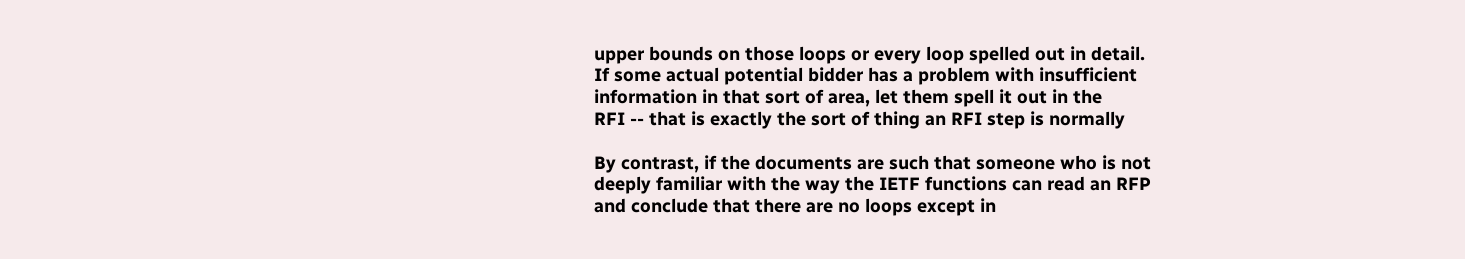upper bounds on those loops or every loop spelled out in detail.
If some actual potential bidder has a problem with insufficient
information in that sort of area, let them spell it out in the
RFI -- that is exactly the sort of thing an RFI step is normally

By contrast, if the documents are such that someone who is not
deeply familiar with the way the IETF functions can read an RFP
and conclude that there are no loops except in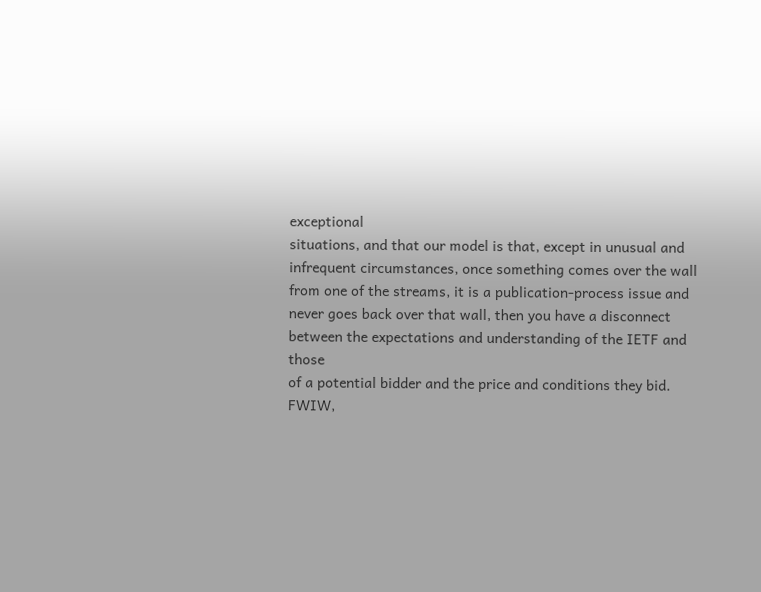exceptional
situations, and that our model is that, except in unusual and
infrequent circumstances, once something comes over the wall
from one of the streams, it is a publication-process issue and
never goes back over that wall, then you have a disconnect
between the expectations and understanding of the IETF and those
of a potential bidder and the price and conditions they bid.
FWIW,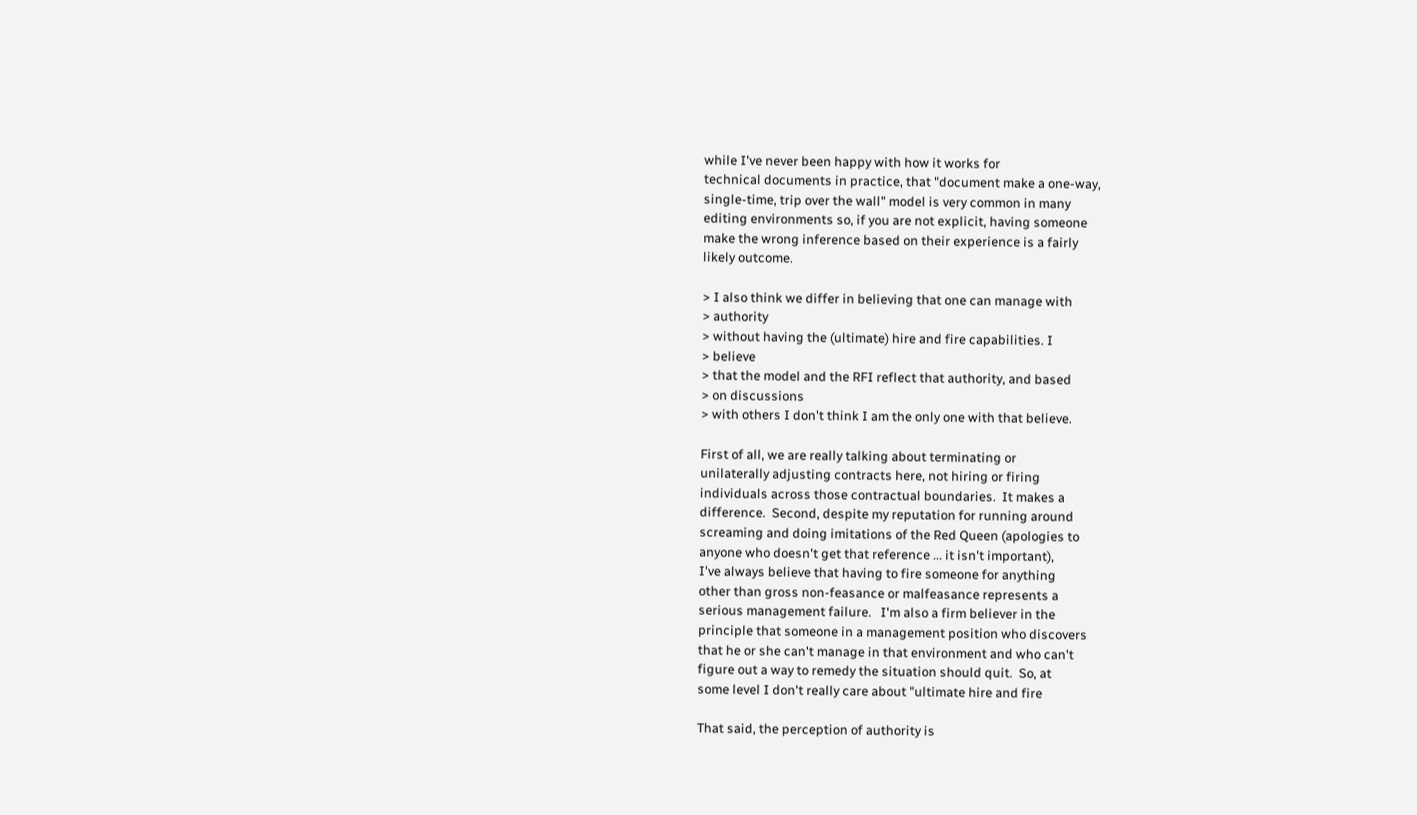while I've never been happy with how it works for
technical documents in practice, that "document make a one-way,
single-time, trip over the wall" model is very common in many
editing environments so, if you are not explicit, having someone
make the wrong inference based on their experience is a fairly
likely outcome.

> I also think we differ in believing that one can manage with
> authority
> without having the (ultimate) hire and fire capabilities. I
> believe
> that the model and the RFI reflect that authority, and based
> on discussions
> with others I don't think I am the only one with that believe.

First of all, we are really talking about terminating or
unilaterally adjusting contracts here, not hiring or firing
individuals across those contractual boundaries.  It makes a
difference.  Second, despite my reputation for running around
screaming and doing imitations of the Red Queen (apologies to
anyone who doesn't get that reference ... it isn't important),
I've always believe that having to fire someone for anything
other than gross non-feasance or malfeasance represents a
serious management failure.   I'm also a firm believer in the
principle that someone in a management position who discovers
that he or she can't manage in that environment and who can't
figure out a way to remedy the situation should quit.  So, at
some level I don't really care about "ultimate hire and fire

That said, the perception of authority is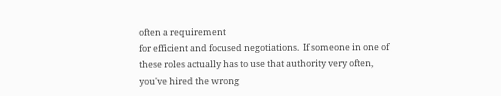often a requirement
for efficient and focused negotiations.  If someone in one of
these roles actually has to use that authority very often,
you've hired the wrong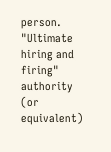person.   "Ultimate hiring and firing"
authority (or equivalent)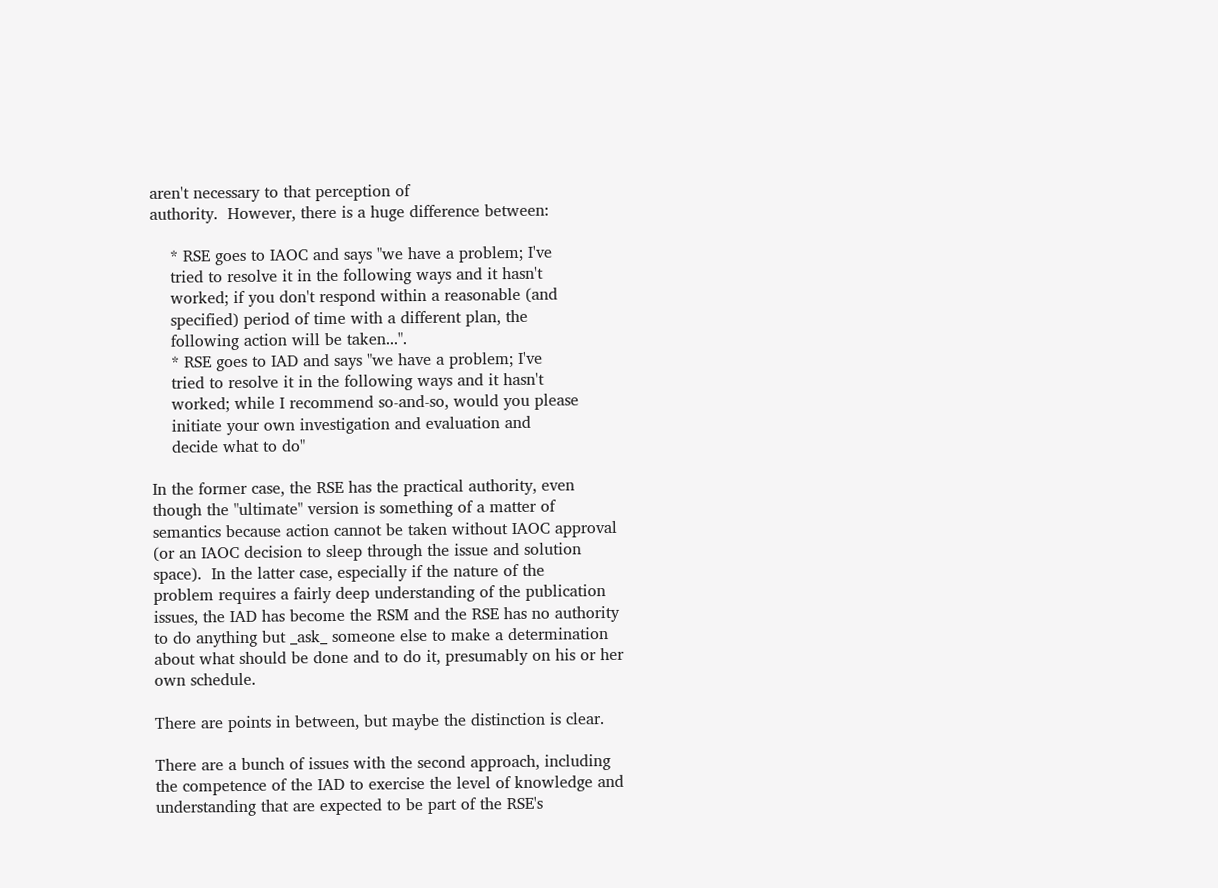aren't necessary to that perception of
authority.  However, there is a huge difference between:

    * RSE goes to IAOC and says "we have a problem; I've
    tried to resolve it in the following ways and it hasn't
    worked; if you don't respond within a reasonable (and
    specified) period of time with a different plan, the
    following action will be taken...".
    * RSE goes to IAD and says "we have a problem; I've
    tried to resolve it in the following ways and it hasn't
    worked; while I recommend so-and-so, would you please
    initiate your own investigation and evaluation and
    decide what to do"

In the former case, the RSE has the practical authority, even
though the "ultimate" version is something of a matter of
semantics because action cannot be taken without IAOC approval
(or an IAOC decision to sleep through the issue and solution
space).  In the latter case, especially if the nature of the
problem requires a fairly deep understanding of the publication
issues, the IAD has become the RSM and the RSE has no authority
to do anything but _ask_ someone else to make a determination
about what should be done and to do it, presumably on his or her
own schedule.

There are points in between, but maybe the distinction is clear.

There are a bunch of issues with the second approach, including
the competence of the IAD to exercise the level of knowledge and
understanding that are expected to be part of the RSE's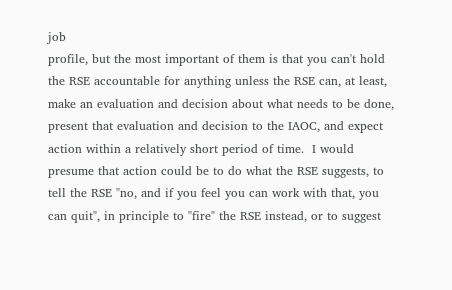job
profile, but the most important of them is that you can't hold
the RSE accountable for anything unless the RSE can, at least,
make an evaluation and decision about what needs to be done,
present that evaluation and decision to the IAOC, and expect
action within a relatively short period of time.  I would
presume that action could be to do what the RSE suggests, to
tell the RSE "no, and if you feel you can work with that, you
can quit", in principle to "fire" the RSE instead, or to suggest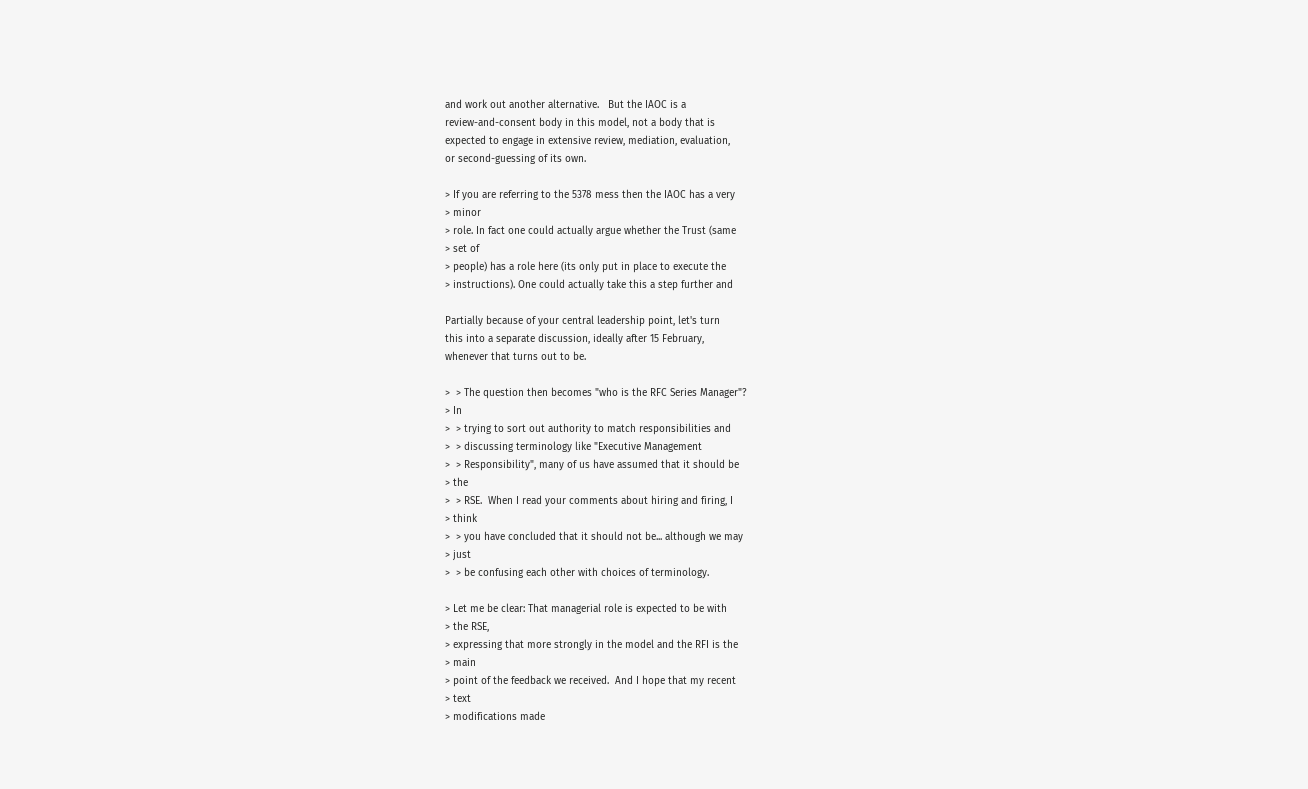and work out another alternative.   But the IAOC is a
review-and-consent body in this model, not a body that is
expected to engage in extensive review, mediation, evaluation,
or second-guessing of its own.

> If you are referring to the 5378 mess then the IAOC has a very
> minor
> role. In fact one could actually argue whether the Trust (same
> set of
> people) has a role here (its only put in place to execute the
> instructions). One could actually take this a step further and

Partially because of your central leadership point, let's turn
this into a separate discussion, ideally after 15 February,
whenever that turns out to be.

>  > The question then becomes "who is the RFC Series Manager"?
> In
>  > trying to sort out authority to match responsibilities and
>  > discussing terminology like "Executive Management
>  > Responsibility", many of us have assumed that it should be
> the
>  > RSE.  When I read your comments about hiring and firing, I
> think
>  > you have concluded that it should not be... although we may
> just
>  > be confusing each other with choices of terminology.

> Let me be clear: That managerial role is expected to be with
> the RSE,
> expressing that more strongly in the model and the RFI is the
> main
> point of the feedback we received.  And I hope that my recent
> text
> modifications made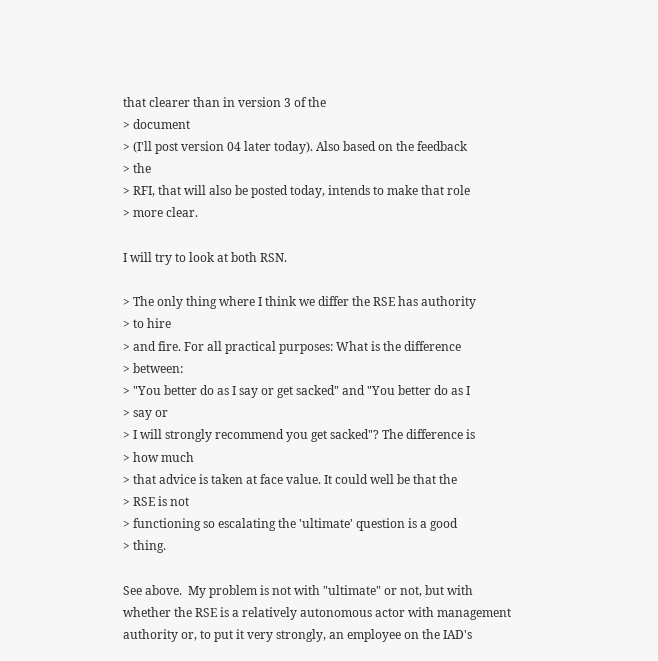that clearer than in version 3 of the
> document
> (I'll post version 04 later today). Also based on the feedback
> the
> RFI, that will also be posted today, intends to make that role
> more clear.

I will try to look at both RSN.

> The only thing where I think we differ the RSE has authority
> to hire
> and fire. For all practical purposes: What is the difference
> between:
> "You better do as I say or get sacked" and "You better do as I
> say or
> I will strongly recommend you get sacked"? The difference is
> how much
> that advice is taken at face value. It could well be that the
> RSE is not
> functioning so escalating the 'ultimate' question is a good
> thing.

See above.  My problem is not with "ultimate" or not, but with
whether the RSE is a relatively autonomous actor with management
authority or, to put it very strongly, an employee on the IAD's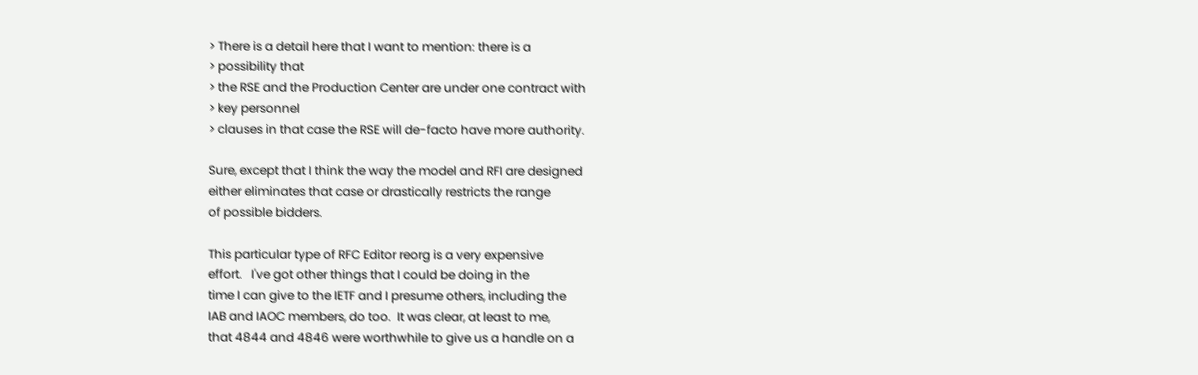> There is a detail here that I want to mention: there is a
> possibility that
> the RSE and the Production Center are under one contract with
> key personnel
> clauses in that case the RSE will de-facto have more authority.

Sure, except that I think the way the model and RFI are designed
either eliminates that case or drastically restricts the range
of possible bidders.

This particular type of RFC Editor reorg is a very expensive
effort.   I've got other things that I could be doing in the
time I can give to the IETF and I presume others, including the
IAB and IAOC members, do too.  It was clear, at least to me,
that 4844 and 4846 were worthwhile to give us a handle on a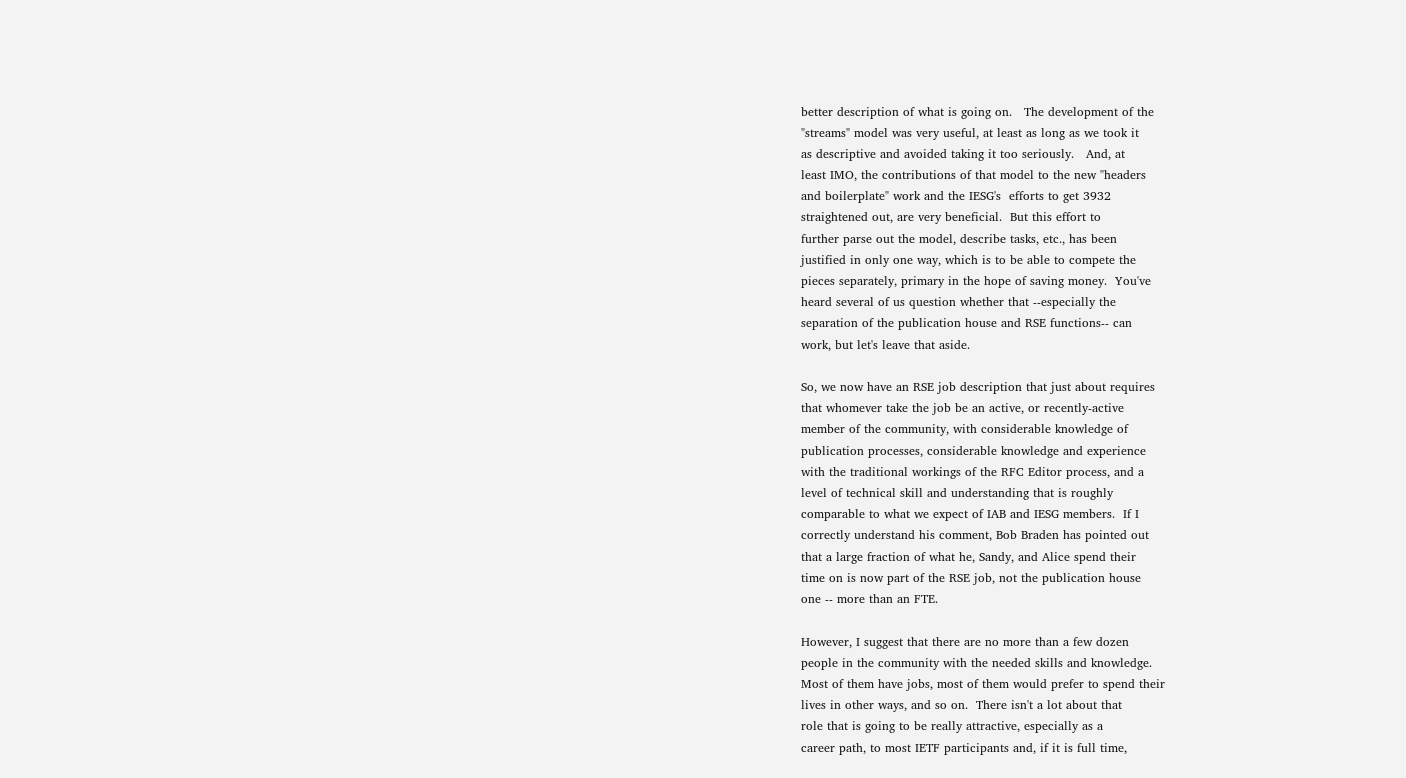better description of what is going on.   The development of the
"streams" model was very useful, at least as long as we took it
as descriptive and avoided taking it too seriously.   And, at
least IMO, the contributions of that model to the new "headers
and boilerplate" work and the IESG's  efforts to get 3932
straightened out, are very beneficial.  But this effort to
further parse out the model, describe tasks, etc., has been
justified in only one way, which is to be able to compete the
pieces separately, primary in the hope of saving money.  You've
heard several of us question whether that --especially the
separation of the publication house and RSE functions-- can
work, but let's leave that aside.

So, we now have an RSE job description that just about requires
that whomever take the job be an active, or recently-active
member of the community, with considerable knowledge of
publication processes, considerable knowledge and experience
with the traditional workings of the RFC Editor process, and a
level of technical skill and understanding that is roughly
comparable to what we expect of IAB and IESG members.  If I
correctly understand his comment, Bob Braden has pointed out
that a large fraction of what he, Sandy, and Alice spend their
time on is now part of the RSE job, not the publication house
one -- more than an FTE.

However, I suggest that there are no more than a few dozen
people in the community with the needed skills and knowledge.
Most of them have jobs, most of them would prefer to spend their
lives in other ways, and so on.  There isn't a lot about that
role that is going to be really attractive, especially as a
career path, to most IETF participants and, if it is full time,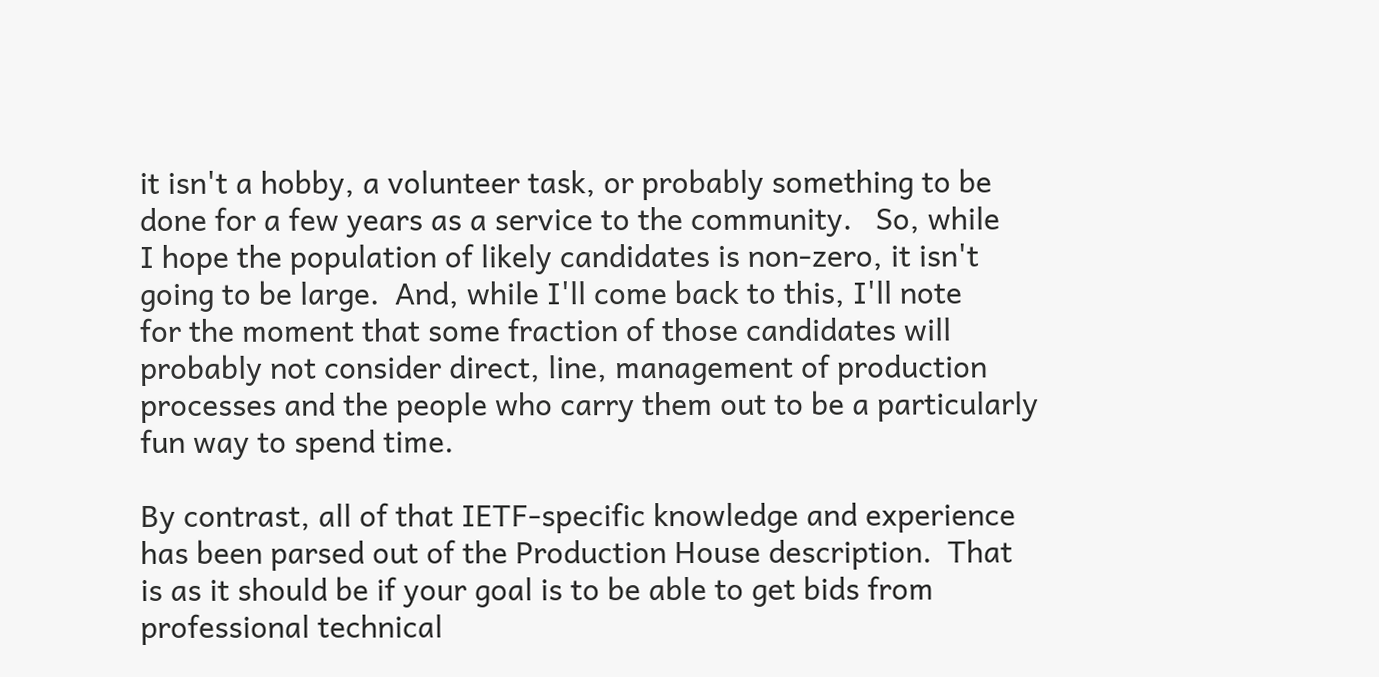it isn't a hobby, a volunteer task, or probably something to be
done for a few years as a service to the community.   So, while
I hope the population of likely candidates is non-zero, it isn't
going to be large.  And, while I'll come back to this, I'll note
for the moment that some fraction of those candidates will
probably not consider direct, line, management of production
processes and the people who carry them out to be a particularly
fun way to spend time.

By contrast, all of that IETF-specific knowledge and experience
has been parsed out of the Production House description.  That
is as it should be if your goal is to be able to get bids from
professional technical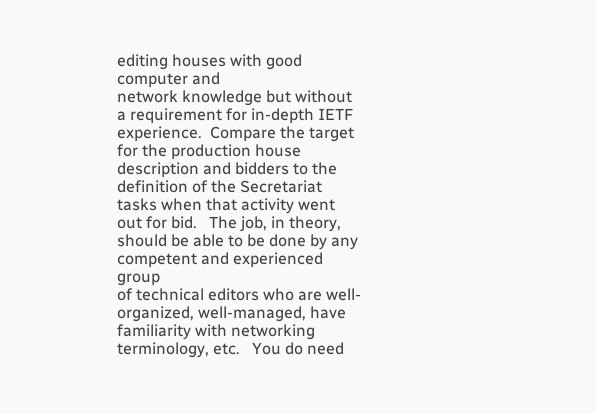editing houses with good computer and
network knowledge but without a requirement for in-depth IETF
experience.  Compare the target for the production house
description and bidders to the definition of the Secretariat
tasks when that activity went out for bid.   The job, in theory,
should be able to be done by any competent and experienced group
of technical editors who are well-organized, well-managed, have
familiarity with networking terminology, etc.   You do need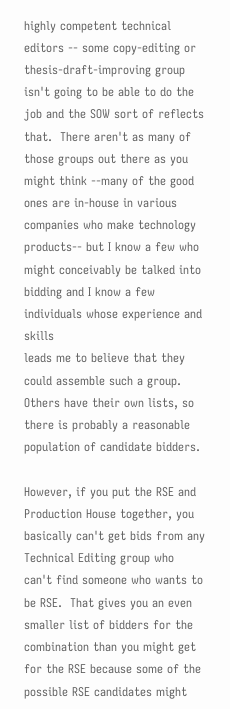highly competent technical editors -- some copy-editing or
thesis-draft-improving group isn't going to be able to do the
job and the SOW sort of reflects that.  There aren't as many of
those groups out there as you might think --many of the good
ones are in-house in various companies who make technology
products-- but I know a few who might conceivably be talked into
bidding and I know a few individuals whose experience and skills
leads me to believe that they could assemble such a group.
Others have their own lists, so there is probably a reasonable
population of candidate bidders.

However, if you put the RSE and Production House together, you
basically can't get bids from any Technical Editing group who
can't find someone who wants to be RSE.  That gives you an even
smaller list of bidders for the combination than you might get
for the RSE because some of the possible RSE candidates might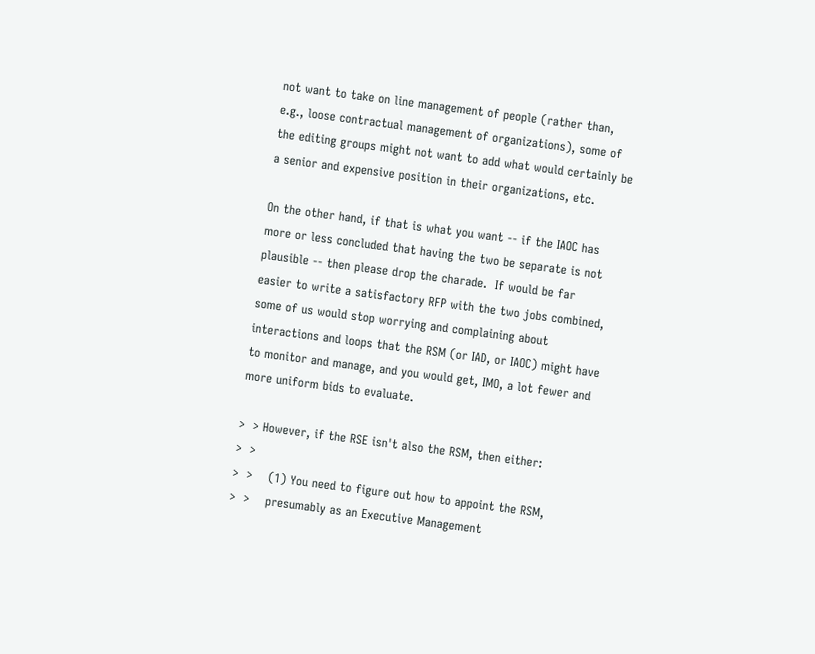not want to take on line management of people (rather than,
e.g., loose contractual management of organizations), some of
the editing groups might not want to add what would certainly be
a senior and expensive position in their organizations, etc.

On the other hand, if that is what you want -- if the IAOC has
more or less concluded that having the two be separate is not
plausible -- then please drop the charade.  If would be far
easier to write a satisfactory RFP with the two jobs combined,
some of us would stop worrying and complaining about
interactions and loops that the RSM (or IAD, or IAOC) might have
to monitor and manage, and you would get, IMO, a lot fewer and
more uniform bids to evaluate.

>  > However, if the RSE isn't also the RSM, then either:
>  >
>  >    (1) You need to figure out how to appoint the RSM,
>  >    presumably as an Executive Management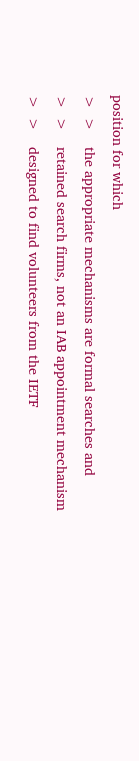position for which
>  >    the appropriate mechanisms are formal searches and
>  >    retained search firms, not an IAB appointment mechanism
>  >    designed to find volunteers from the IETF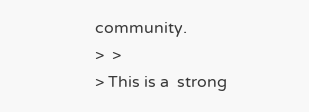community.
>  >
> This is a  strong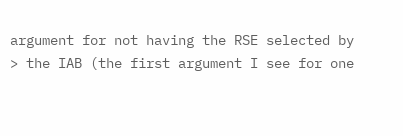argument for not having the RSE selected by
> the IAB (the first argument I see for one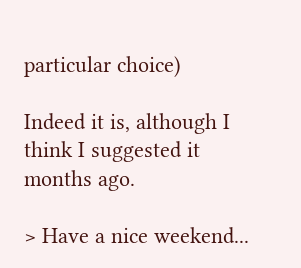particular choice)

Indeed it is, although I think I suggested it months ago.

> Have a nice weekend...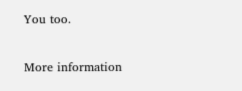You too.

More information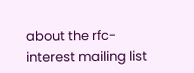about the rfc-interest mailing list